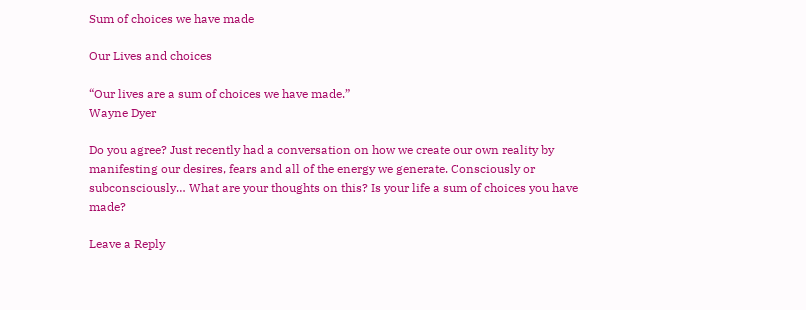Sum of choices we have made

Our Lives and choices

“Our lives are a sum of choices we have made.”
Wayne Dyer

Do you agree? Just recently had a conversation on how we create our own reality by manifesting our desires, fears and all of the energy we generate. Consciously or subconsciously… What are your thoughts on this? Is your life a sum of choices you have made?

Leave a Reply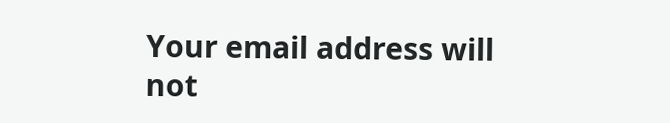Your email address will not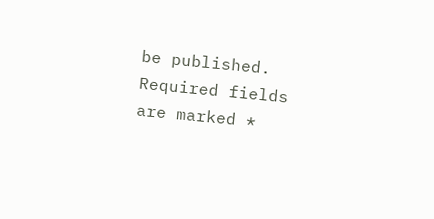be published. Required fields are marked *